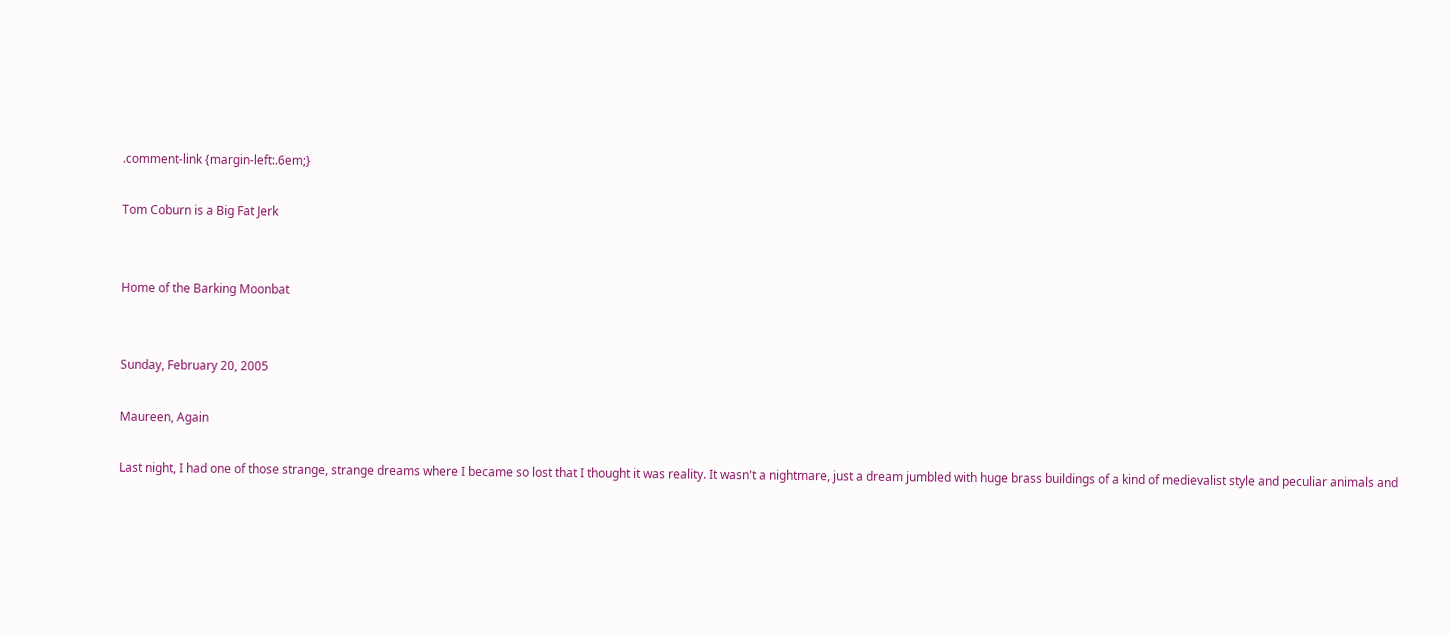.comment-link {margin-left:.6em;}

Tom Coburn is a Big Fat Jerk


Home of the Barking Moonbat


Sunday, February 20, 2005

Maureen, Again

Last night, I had one of those strange, strange dreams where I became so lost that I thought it was reality. It wasn't a nightmare, just a dream jumbled with huge brass buildings of a kind of medievalist style and peculiar animals and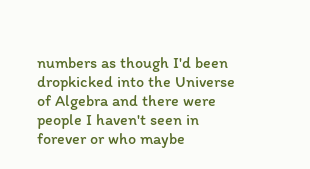numbers as though I'd been dropkicked into the Universe of Algebra and there were people I haven't seen in forever or who maybe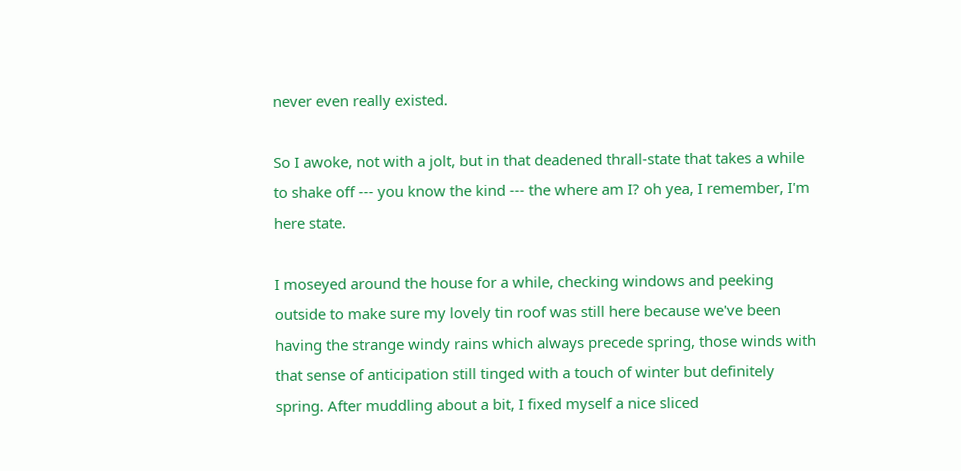never even really existed.

So I awoke, not with a jolt, but in that deadened thrall-state that takes a while to shake off --- you know the kind --- the where am I? oh yea, I remember, I'm here state.

I moseyed around the house for a while, checking windows and peeking outside to make sure my lovely tin roof was still here because we've been having the strange windy rains which always precede spring, those winds with that sense of anticipation still tinged with a touch of winter but definitely spring. After muddling about a bit, I fixed myself a nice sliced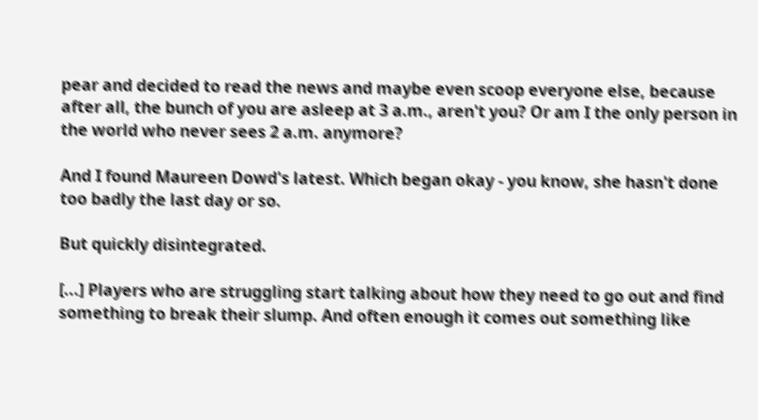pear and decided to read the news and maybe even scoop everyone else, because after all, the bunch of you are asleep at 3 a.m., aren't you? Or am I the only person in the world who never sees 2 a.m. anymore?

And I found Maureen Dowd's latest. Which began okay - you know, she hasn't done too badly the last day or so.

But quickly disintegrated.

[...] Players who are struggling start talking about how they need to go out and find something to break their slump. And often enough it comes out something like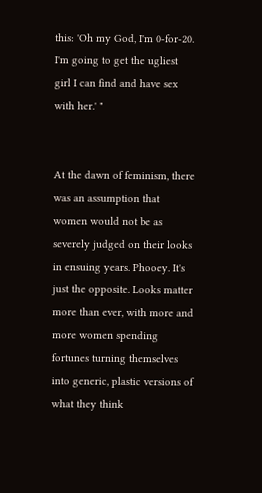this: 'Oh my God, I'm 0-for-20. I'm going to get the ugliest girl I can find and have sex with her.' "


At the dawn of feminism, there was an assumption that women would not be as severely judged on their looks in ensuing years. Phooey. It's just the opposite. Looks matter more than ever, with more and more women spending fortunes turning themselves into generic, plastic versions of what they think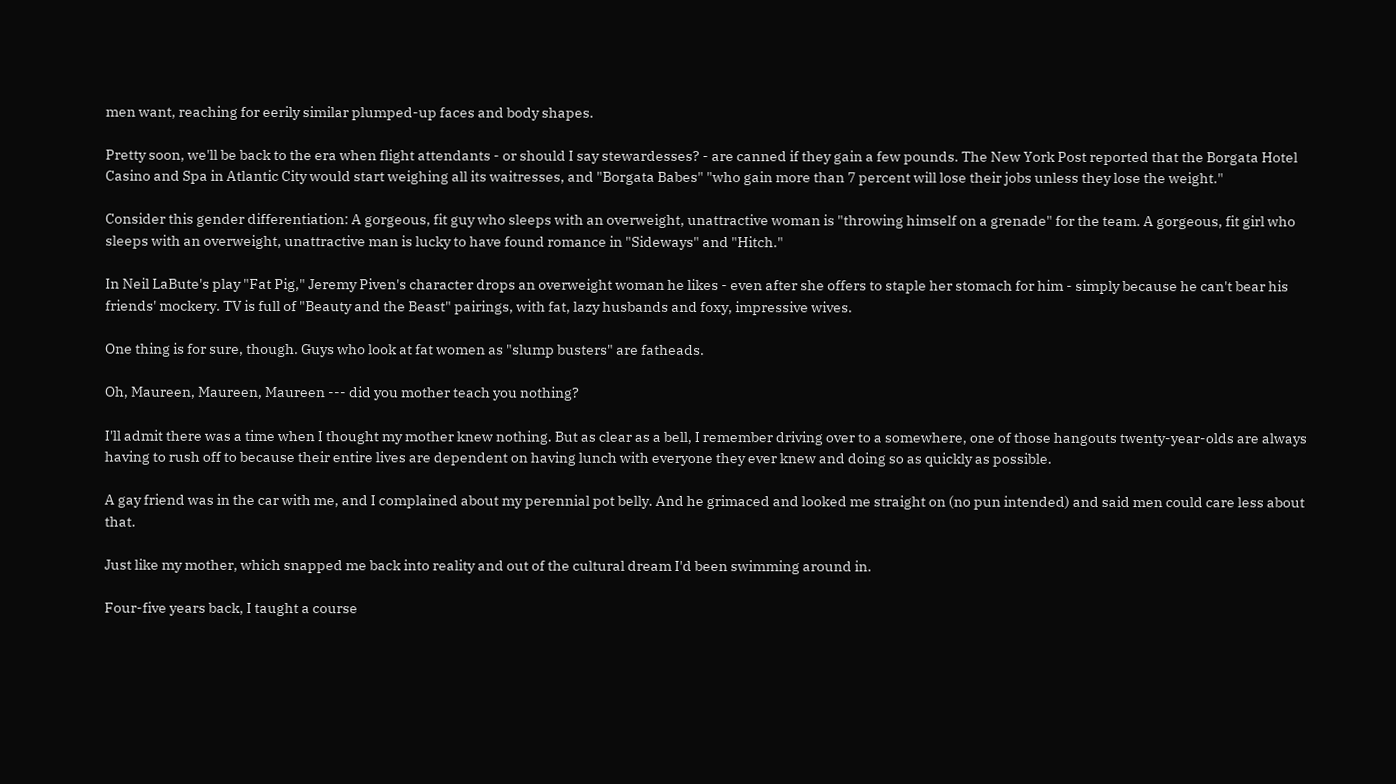men want, reaching for eerily similar plumped-up faces and body shapes.

Pretty soon, we'll be back to the era when flight attendants - or should I say stewardesses? - are canned if they gain a few pounds. The New York Post reported that the Borgata Hotel Casino and Spa in Atlantic City would start weighing all its waitresses, and "Borgata Babes" "who gain more than 7 percent will lose their jobs unless they lose the weight."

Consider this gender differentiation: A gorgeous, fit guy who sleeps with an overweight, unattractive woman is "throwing himself on a grenade" for the team. A gorgeous, fit girl who sleeps with an overweight, unattractive man is lucky to have found romance in "Sideways" and "Hitch."

In Neil LaBute's play "Fat Pig," Jeremy Piven's character drops an overweight woman he likes - even after she offers to staple her stomach for him - simply because he can't bear his friends' mockery. TV is full of "Beauty and the Beast" pairings, with fat, lazy husbands and foxy, impressive wives.

One thing is for sure, though. Guys who look at fat women as "slump busters" are fatheads.

Oh, Maureen, Maureen, Maureen --- did you mother teach you nothing?

I'll admit there was a time when I thought my mother knew nothing. But as clear as a bell, I remember driving over to a somewhere, one of those hangouts twenty-year-olds are always having to rush off to because their entire lives are dependent on having lunch with everyone they ever knew and doing so as quickly as possible.

A gay friend was in the car with me, and I complained about my perennial pot belly. And he grimaced and looked me straight on (no pun intended) and said men could care less about that.

Just like my mother, which snapped me back into reality and out of the cultural dream I'd been swimming around in.

Four-five years back, I taught a course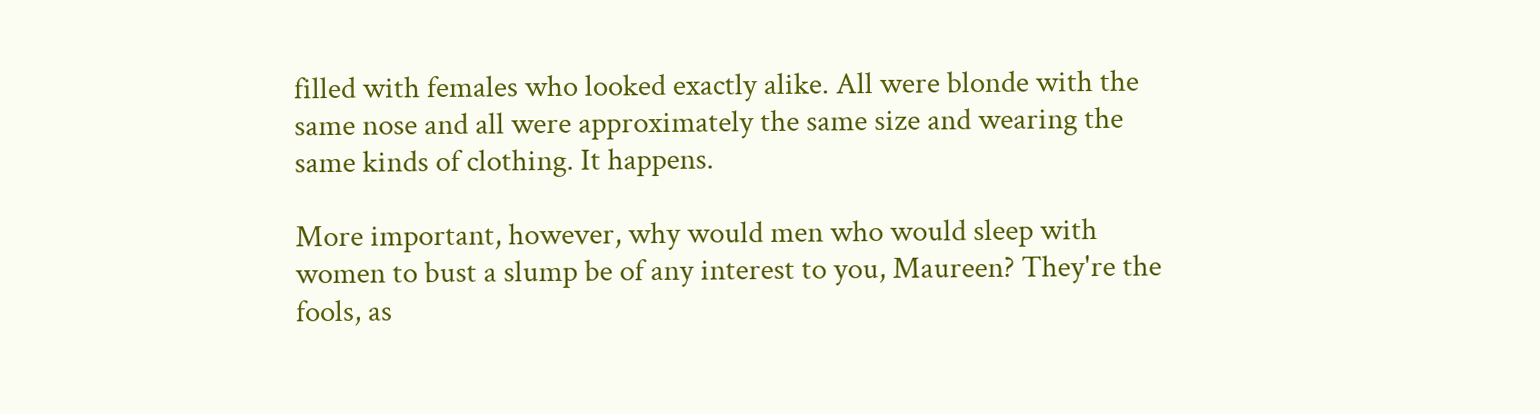filled with females who looked exactly alike. All were blonde with the same nose and all were approximately the same size and wearing the same kinds of clothing. It happens.

More important, however, why would men who would sleep with women to bust a slump be of any interest to you, Maureen? They're the fools, as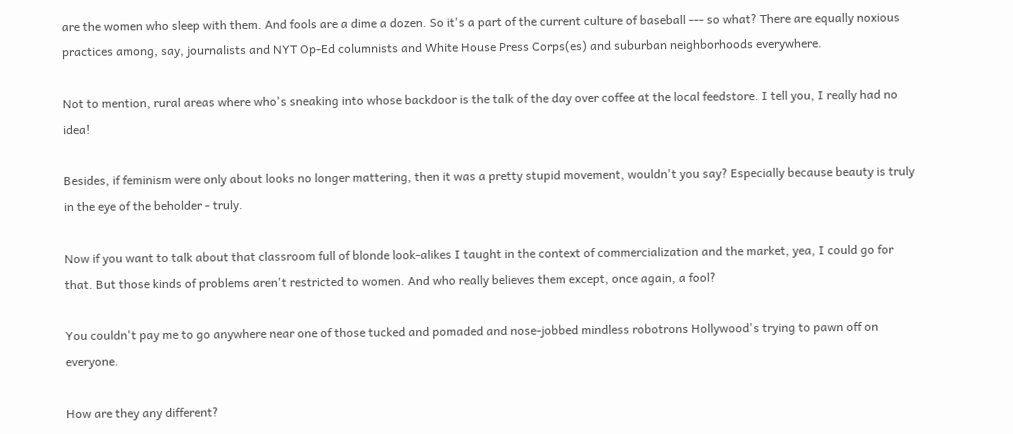are the women who sleep with them. And fools are a dime a dozen. So it's a part of the current culture of baseball --- so what? There are equally noxious practices among, say, journalists and NYT Op-Ed columnists and White House Press Corps(es) and suburban neighborhoods everywhere.

Not to mention, rural areas where who's sneaking into whose backdoor is the talk of the day over coffee at the local feedstore. I tell you, I really had no idea!

Besides, if feminism were only about looks no longer mattering, then it was a pretty stupid movement, wouldn't you say? Especially because beauty is truly in the eye of the beholder - truly.

Now if you want to talk about that classroom full of blonde look-alikes I taught in the context of commercialization and the market, yea, I could go for that. But those kinds of problems aren't restricted to women. And who really believes them except, once again, a fool?

You couldn't pay me to go anywhere near one of those tucked and pomaded and nose-jobbed mindless robotrons Hollywood's trying to pawn off on everyone.

How are they any different?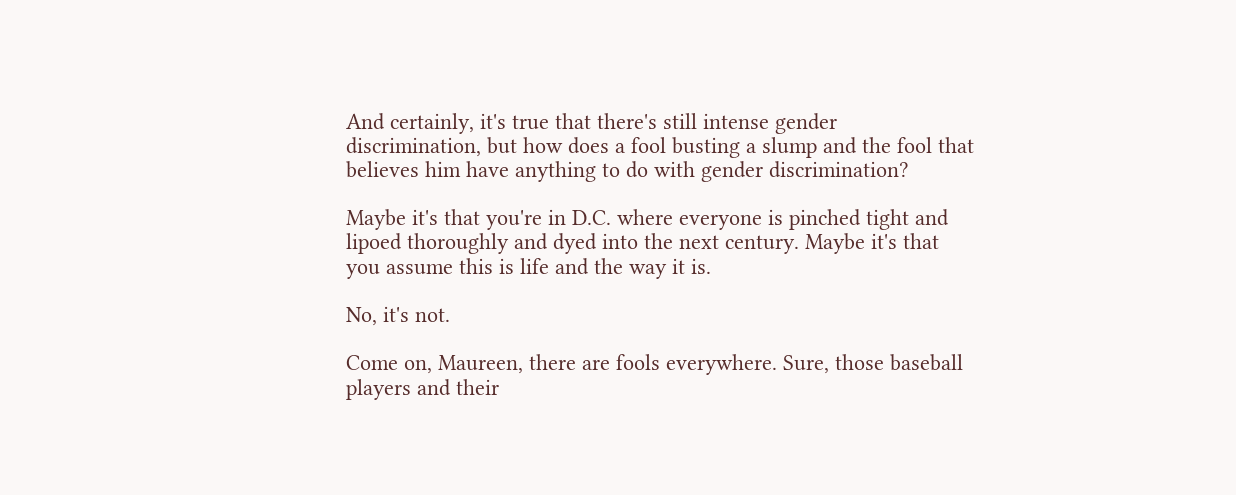And certainly, it's true that there's still intense gender discrimination, but how does a fool busting a slump and the fool that believes him have anything to do with gender discrimination?

Maybe it's that you're in D.C. where everyone is pinched tight and lipoed thoroughly and dyed into the next century. Maybe it's that you assume this is life and the way it is.

No, it's not.

Come on, Maureen, there are fools everywhere. Sure, those baseball players and their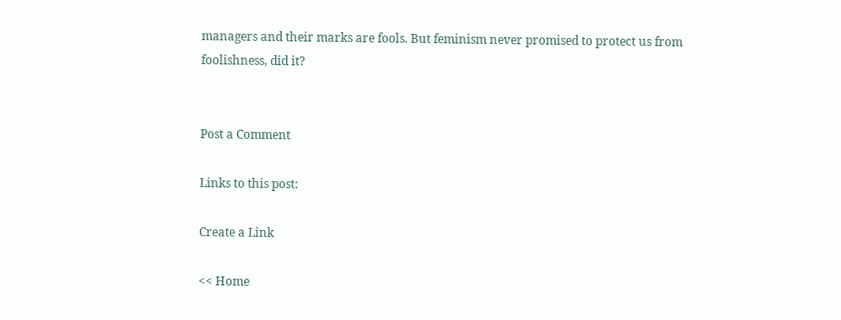managers and their marks are fools. But feminism never promised to protect us from foolishness, did it?


Post a Comment

Links to this post:

Create a Link

<< Home